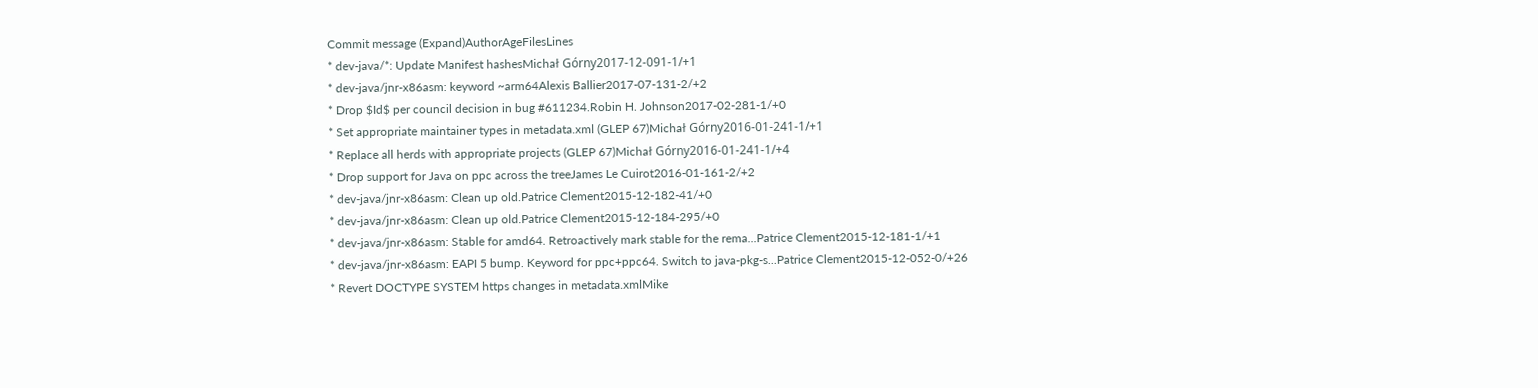Commit message (Expand)AuthorAgeFilesLines
* dev-java/*: Update Manifest hashesMichał Górny2017-12-091-1/+1
* dev-java/jnr-x86asm: keyword ~arm64Alexis Ballier2017-07-131-2/+2
* Drop $Id$ per council decision in bug #611234.Robin H. Johnson2017-02-281-1/+0
* Set appropriate maintainer types in metadata.xml (GLEP 67)Michał Górny2016-01-241-1/+1
* Replace all herds with appropriate projects (GLEP 67)Michał Górny2016-01-241-1/+4
* Drop support for Java on ppc across the treeJames Le Cuirot2016-01-161-2/+2
* dev-java/jnr-x86asm: Clean up old.Patrice Clement2015-12-182-41/+0
* dev-java/jnr-x86asm: Clean up old.Patrice Clement2015-12-184-295/+0
* dev-java/jnr-x86asm: Stable for amd64. Retroactively mark stable for the rema...Patrice Clement2015-12-181-1/+1
* dev-java/jnr-x86asm: EAPI 5 bump. Keyword for ppc+ppc64. Switch to java-pkg-s...Patrice Clement2015-12-052-0/+26
* Revert DOCTYPE SYSTEM https changes in metadata.xmlMike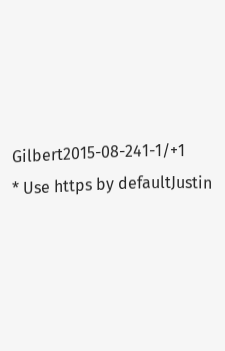Gilbert2015-08-241-1/+1
* Use https by defaultJustin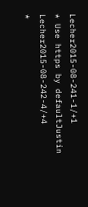Lecher2015-08-241-1/+1
* Use https by defaultJustin Lecher2015-08-242-4/+4
*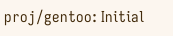proj/gentoo: Initial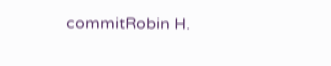commitRobin H.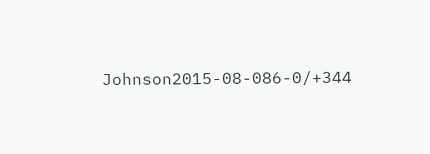Johnson2015-08-086-0/+344